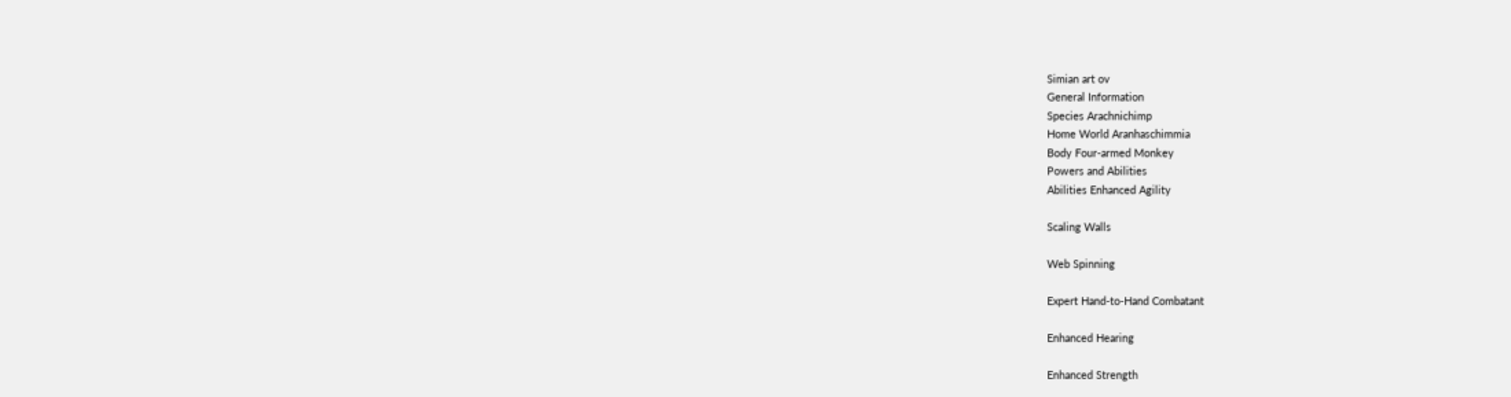Simian art ov
General Information
Species Arachnichimp
Home World Aranhaschimmia
Body Four-armed Monkey
Powers and Abilities
Abilities Enhanced Agility

Scaling Walls

Web Spinning

Expert Hand-to-Hand Combatant

Enhanced Hearing

Enhanced Strength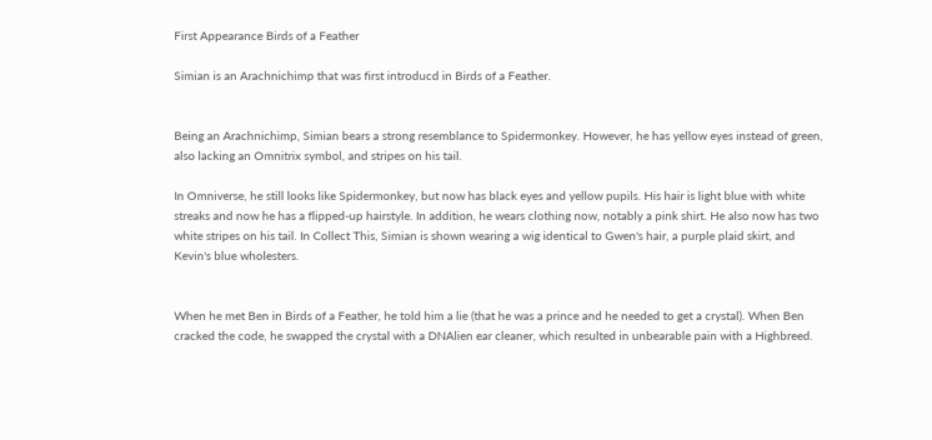First Appearance Birds of a Feather

Simian is an Arachnichimp that was first introducd in Birds of a Feather.


Being an Arachnichimp, Simian bears a strong resemblance to Spidermonkey. However, he has yellow eyes instead of green, also lacking an Omnitrix symbol, and stripes on his tail.

In Omniverse, he still looks like Spidermonkey, but now has black eyes and yellow pupils. His hair is light blue with white streaks and now he has a flipped-up hairstyle. In addition, he wears clothing now, notably a pink shirt. He also now has two white stripes on his tail. In Collect This, Simian is shown wearing a wig identical to Gwen's hair, a purple plaid skirt, and Kevin's blue wholesters.


When he met Ben in Birds of a Feather, he told him a lie (that he was a prince and he needed to get a crystal). When Ben cracked the code, he swapped the crystal with a DNAlien ear cleaner, which resulted in unbearable pain with a Highbreed.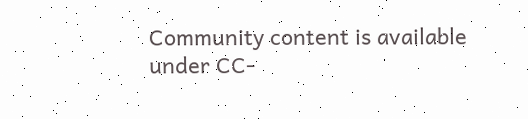Community content is available under CC-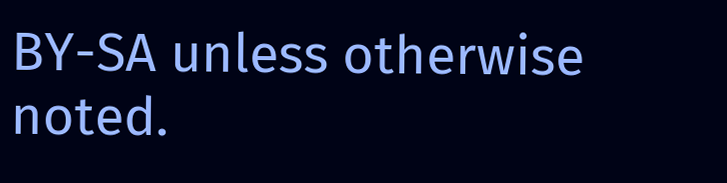BY-SA unless otherwise noted.